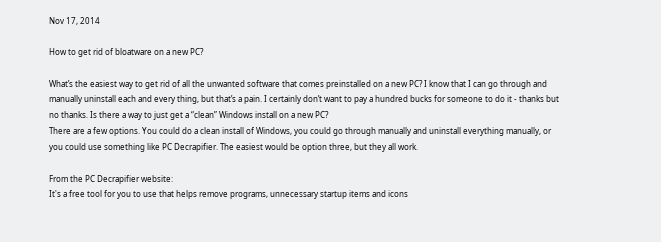Nov 17, 2014

How to get rid of bloatware on a new PC?

What’s the easiest way to get rid of all the unwanted software that comes preinstalled on a new PC? I know that I can go through and manually uninstall each and every thing, but that’s a pain. I certainly don’t want to pay a hundred bucks for someone to do it - thanks but no thanks. Is there a way to just get a “clean” Windows install on a new PC?
There are a few options. You could do a clean install of Windows, you could go through manually and uninstall everything manually, or you could use something like PC Decrapifier. The easiest would be option three, but they all work.

From the PC Decrapifier website:
It's a free tool for you to use that helps remove programs, unnecessary startup items and icons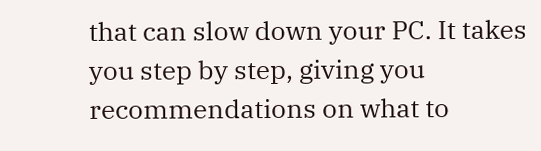that can slow down your PC. It takes you step by step, giving you recommendations on what to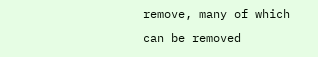remove, many of which can be removed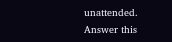unattended.
Answer this